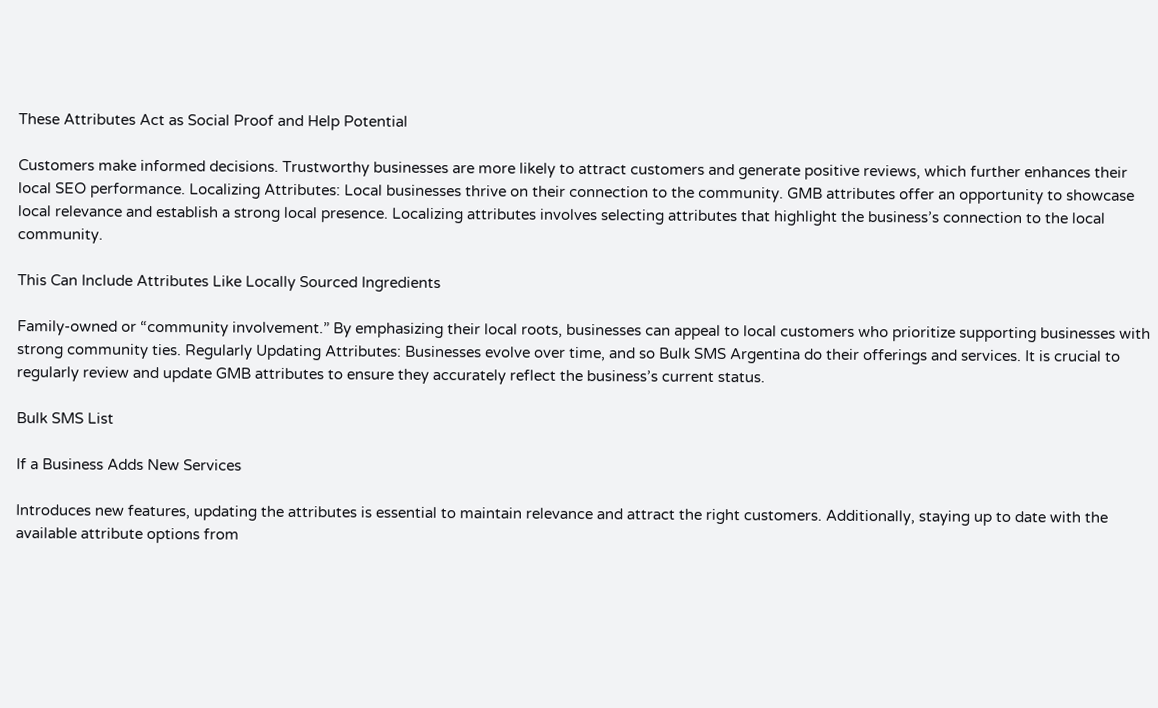These Attributes Act as Social Proof and Help Potential

Customers make informed decisions. Trustworthy businesses are more likely to attract customers and generate positive reviews, which further enhances their local SEO performance. Localizing Attributes: Local businesses thrive on their connection to the community. GMB attributes offer an opportunity to showcase local relevance and establish a strong local presence. Localizing attributes involves selecting attributes that highlight the business’s connection to the local community.

This Can Include Attributes Like Locally Sourced Ingredients

Family-owned or “community involvement.” By emphasizing their local roots, businesses can appeal to local customers who prioritize supporting businesses with strong community ties. Regularly Updating Attributes: Businesses evolve over time, and so Bulk SMS Argentina do their offerings and services. It is crucial to regularly review and update GMB attributes to ensure they accurately reflect the business’s current status.

Bulk SMS List

If a Business Adds New Services

Introduces new features, updating the attributes is essential to maintain relevance and attract the right customers. Additionally, staying up to date with the available attribute options from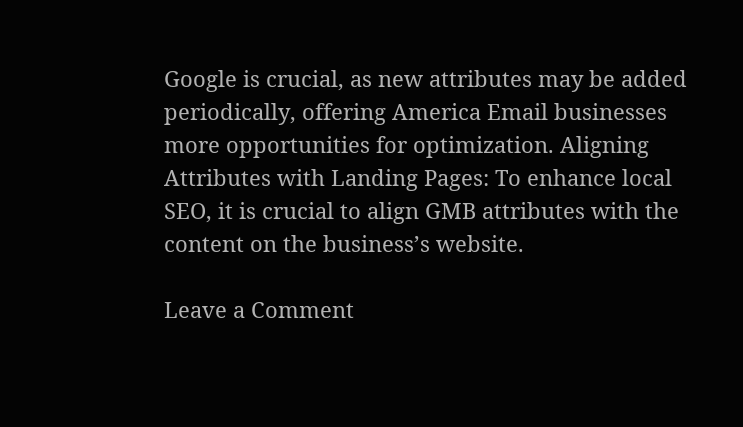Google is crucial, as new attributes may be added periodically, offering America Email businesses more opportunities for optimization. Aligning Attributes with Landing Pages: To enhance local SEO, it is crucial to align GMB attributes with the content on the business’s website.

Leave a Comment